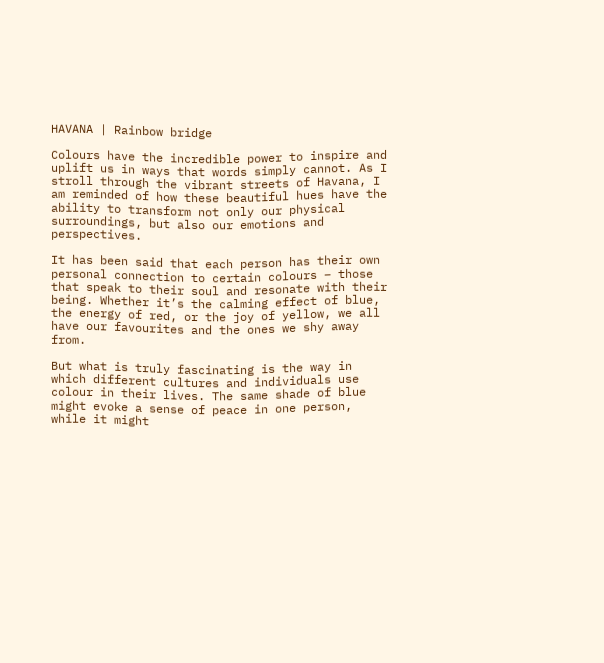HAVANA | Rainbow bridge

Colours have the incredible power to inspire and uplift us in ways that words simply cannot. As I stroll through the vibrant streets of Havana, I am reminded of how these beautiful hues have the ability to transform not only our physical surroundings, but also our emotions and perspectives.

It has been said that each person has their own personal connection to certain colours – those that speak to their soul and resonate with their being. Whether it’s the calming effect of blue, the energy of red, or the joy of yellow, we all have our favourites and the ones we shy away from.

But what is truly fascinating is the way in which different cultures and individuals use colour in their lives. The same shade of blue might evoke a sense of peace in one person, while it might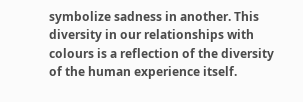symbolize sadness in another. This diversity in our relationships with colours is a reflection of the diversity of the human experience itself.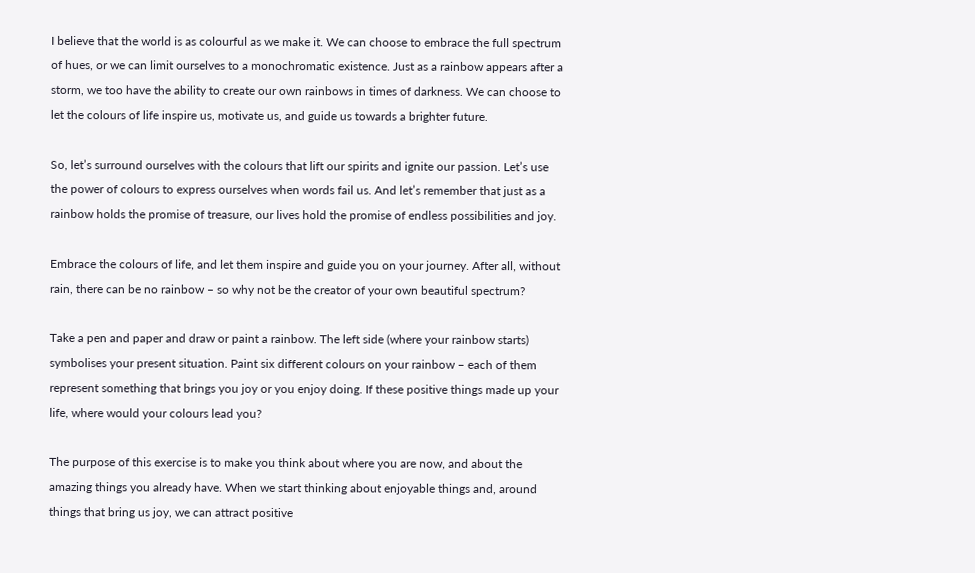I believe that the world is as colourful as we make it. We can choose to embrace the full spectrum of hues, or we can limit ourselves to a monochromatic existence. Just as a rainbow appears after a storm, we too have the ability to create our own rainbows in times of darkness. We can choose to let the colours of life inspire us, motivate us, and guide us towards a brighter future.

So, let’s surround ourselves with the colours that lift our spirits and ignite our passion. Let’s use the power of colours to express ourselves when words fail us. And let’s remember that just as a rainbow holds the promise of treasure, our lives hold the promise of endless possibilities and joy.

Embrace the colours of life, and let them inspire and guide you on your journey. After all, without rain, there can be no rainbow – so why not be the creator of your own beautiful spectrum?

Take a pen and paper and draw or paint a rainbow. The left side (where your rainbow starts) symbolises your present situation. Paint six different colours on your rainbow – each of them represent something that brings you joy or you enjoy doing. If these positive things made up your life, where would your colours lead you?

The purpose of this exercise is to make you think about where you are now, and about the amazing things you already have. When we start thinking about enjoyable things and, around things that bring us joy, we can attract positive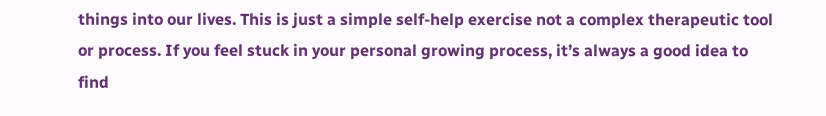things into our lives. This is just a simple self-help exercise not a complex therapeutic tool or process. If you feel stuck in your personal growing process, it’s always a good idea to find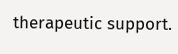therapeutic support.